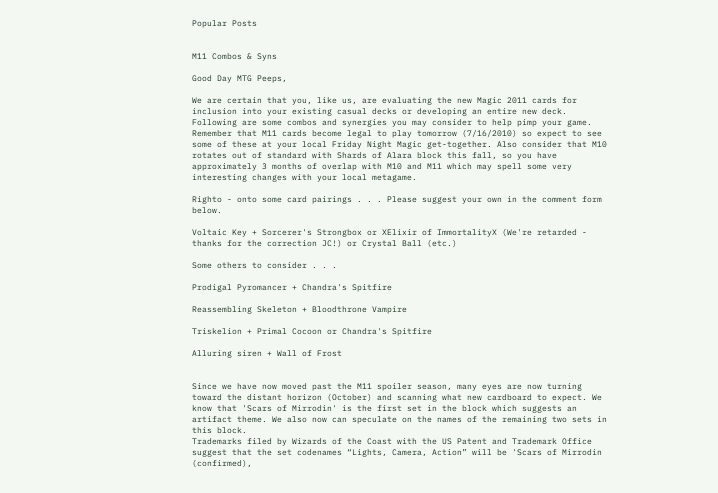Popular Posts


M11 Combos & Syns

Good Day MTG Peeps,

We are certain that you, like us, are evaluating the new Magic 2011 cards for inclusion into your existing casual decks or developing an entire new deck. Following are some combos and synergies you may consider to help pimp your game. Remember that M11 cards become legal to play tomorrow (7/16/2010) so expect to see some of these at your local Friday Night Magic get-together. Also consider that M10 rotates out of standard with Shards of Alara block this fall, so you have approximately 3 months of overlap with M10 and M11 which may spell some very interesting changes with your local metagame.

Righto - onto some card pairings . . . Please suggest your own in the comment form below.

Voltaic Key + Sorcerer's Strongbox or XElixir of ImmortalityX (We're retarded - thanks for the correction JC!) or Crystal Ball (etc.)

Some others to consider . . .

Prodigal Pyromancer + Chandra's Spitfire

Reassembling Skeleton + Bloodthrone Vampire

Triskelion + Primal Cocoon or Chandra's Spitfire

Alluring siren + Wall of Frost


Since we have now moved past the M11 spoiler season, many eyes are now turning toward the distant horizon (October) and scanning what new cardboard to expect. We know that 'Scars of Mirrodin' is the first set in the block which suggests an artifact theme. We also now can speculate on the names of the remaining two sets in this block.
Trademarks filed by Wizards of the Coast with the US Patent and Trademark Office suggest that the set codenames “Lights, Camera, Action” will be 'Scars of Mirrodin (confirmed),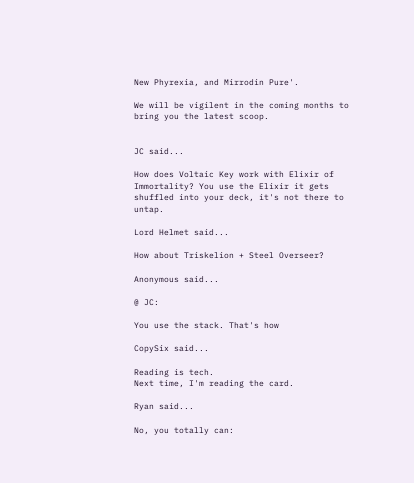New Phyrexia, and Mirrodin Pure'.

We will be vigilent in the coming months to bring you the latest scoop.


JC said...

How does Voltaic Key work with Elixir of Immortality? You use the Elixir it gets shuffled into your deck, it's not there to untap.

Lord Helmet said...

How about Triskelion + Steel Overseer?

Anonymous said...

@ JC:

You use the stack. That's how

CopySix said...

Reading is tech.
Next time, I'm reading the card.

Ryan said...

No, you totally can: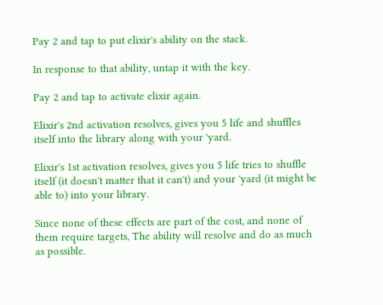Pay 2 and tap to put elixir's ability on the stack.

In response to that ability, untap it with the key.

Pay 2 and tap to activate elixir again.

Elixir's 2nd activation resolves, gives you 5 life and shuffles itself into the library along with your 'yard.

Elixir's 1st activation resolves, gives you 5 life tries to shuffle itself (it doesn't matter that it can't) and your 'yard (it might be able to) into your library.

Since none of these effects are part of the cost, and none of them require targets, The ability will resolve and do as much as possible.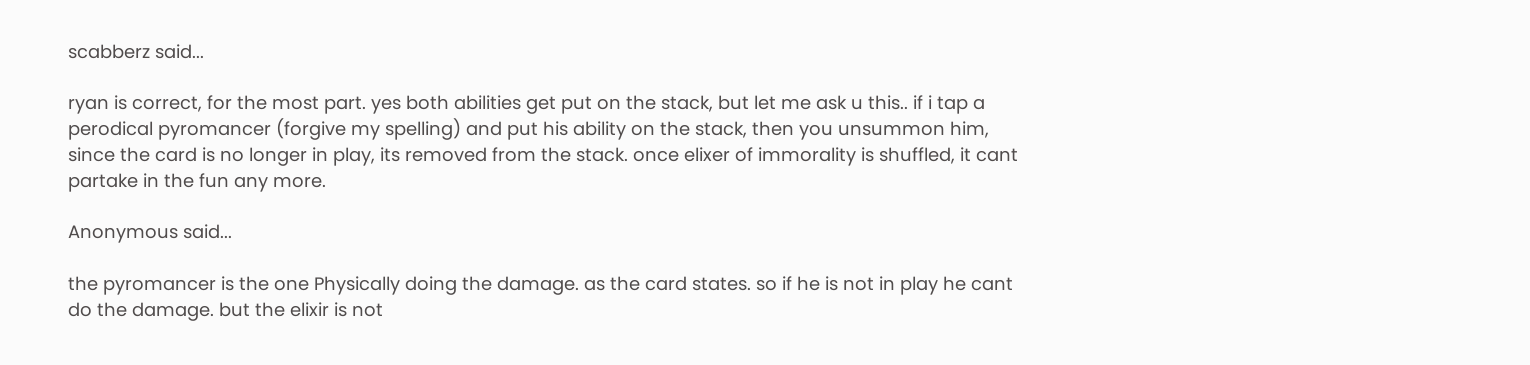scabberz said...

ryan is correct, for the most part. yes both abilities get put on the stack, but let me ask u this.. if i tap a perodical pyromancer (forgive my spelling) and put his ability on the stack, then you unsummon him, since the card is no longer in play, its removed from the stack. once elixer of immorality is shuffled, it cant partake in the fun any more.

Anonymous said...

the pyromancer is the one Physically doing the damage. as the card states. so if he is not in play he cant do the damage. but the elixir is not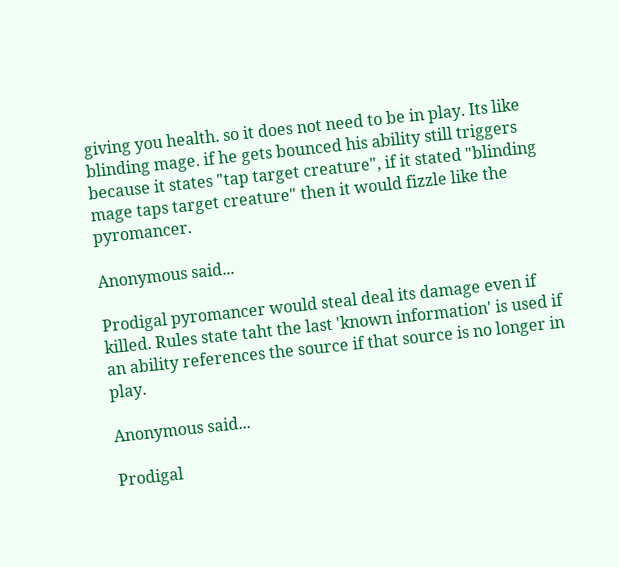giving you health. so it does not need to be in play. Its like blinding mage. if he gets bounced his ability still triggers because it states "tap target creature", if it stated "blinding mage taps target creature" then it would fizzle like the pyromancer.

Anonymous said...

Prodigal pyromancer would steal deal its damage even if killed. Rules state taht the last 'known information' is used if an ability references the source if that source is no longer in play.

Anonymous said...

Prodigal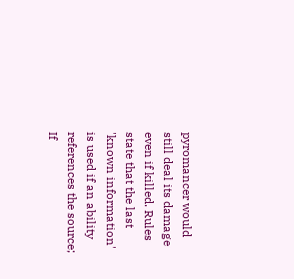pyromancer would still deal its damage even if killed. Rules state that the last 'known information' is used if an ability references the source; If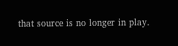that source is no longer in play.